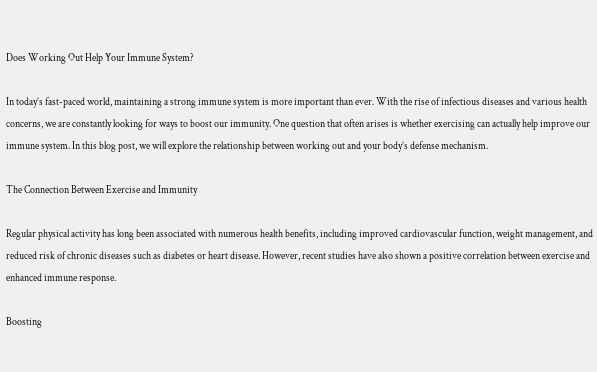Does Working Out Help Your Immune System?

In today’s fast-paced world, maintaining a strong immune system is more important than ever. With the rise of infectious diseases and various health concerns, we are constantly looking for ways to boost our immunity. One question that often arises is whether exercising can actually help improve our immune system. In this blog post, we will explore the relationship between working out and your body’s defense mechanism.

The Connection Between Exercise and Immunity

Regular physical activity has long been associated with numerous health benefits, including improved cardiovascular function, weight management, and reduced risk of chronic diseases such as diabetes or heart disease. However, recent studies have also shown a positive correlation between exercise and enhanced immune response.

Boosting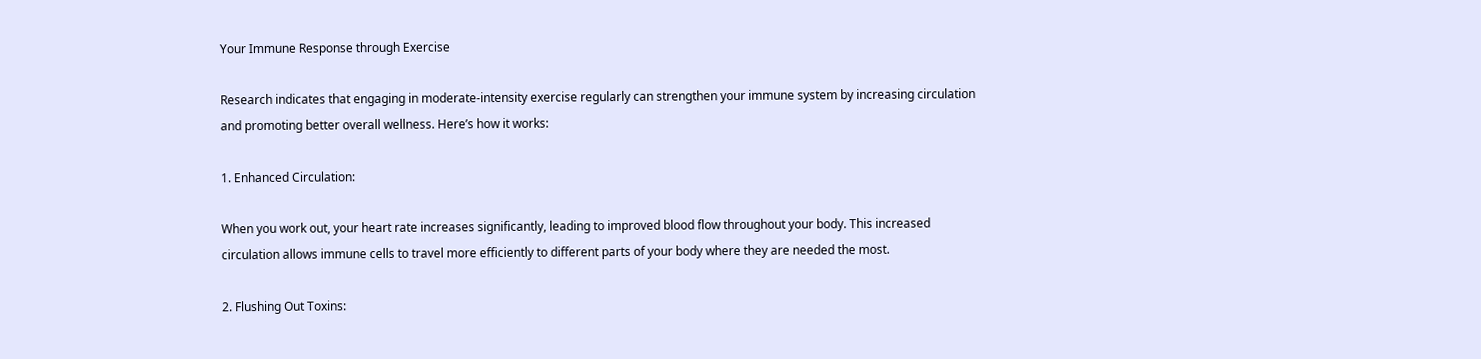Your Immune Response through Exercise

Research indicates that engaging in moderate-intensity exercise regularly can strengthen your immune system by increasing circulation and promoting better overall wellness. Here’s how it works:

1. Enhanced Circulation:

When you work out, your heart rate increases significantly, leading to improved blood flow throughout your body. This increased circulation allows immune cells to travel more efficiently to different parts of your body where they are needed the most.

2. Flushing Out Toxins: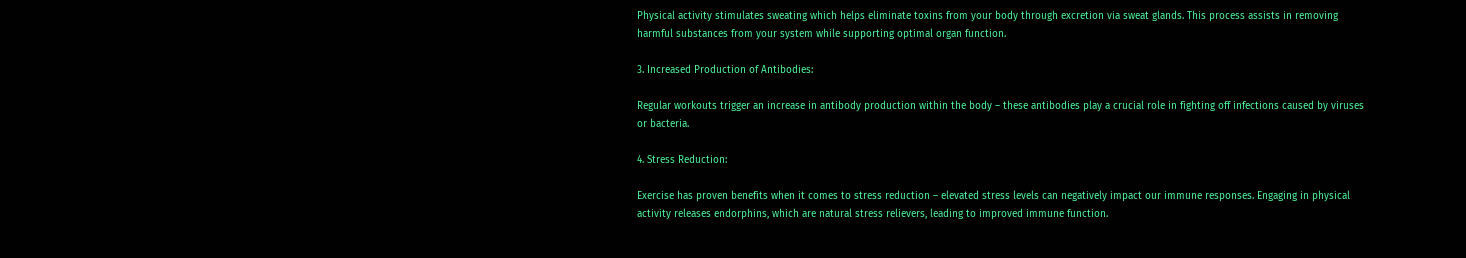Physical activity stimulates sweating which helps eliminate toxins from your body through excretion via sweat glands. This process assists in removing harmful substances from your system while supporting optimal organ function.

3. Increased Production of Antibodies:

Regular workouts trigger an increase in antibody production within the body – these antibodies play a crucial role in fighting off infections caused by viruses or bacteria.

4. Stress Reduction:

Exercise has proven benefits when it comes to stress reduction – elevated stress levels can negatively impact our immune responses. Engaging in physical activity releases endorphins, which are natural stress relievers, leading to improved immune function.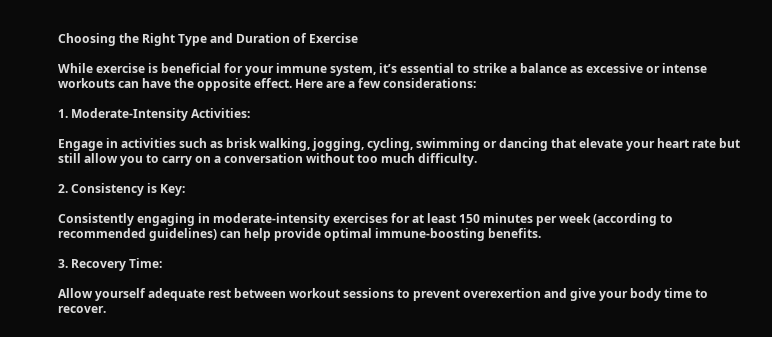Choosing the Right Type and Duration of Exercise

While exercise is beneficial for your immune system, it’s essential to strike a balance as excessive or intense workouts can have the opposite effect. Here are a few considerations:

1. Moderate-Intensity Activities:

Engage in activities such as brisk walking, jogging, cycling, swimming or dancing that elevate your heart rate but still allow you to carry on a conversation without too much difficulty.

2. Consistency is Key:

Consistently engaging in moderate-intensity exercises for at least 150 minutes per week (according to recommended guidelines) can help provide optimal immune-boosting benefits.

3. Recovery Time:

Allow yourself adequate rest between workout sessions to prevent overexertion and give your body time to recover.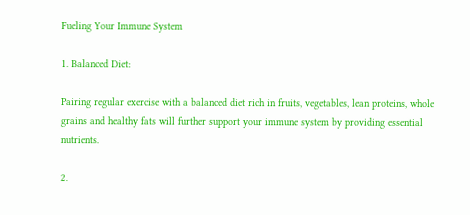Fueling Your Immune System

1. Balanced Diet:

Pairing regular exercise with a balanced diet rich in fruits, vegetables, lean proteins, whole grains and healthy fats will further support your immune system by providing essential nutrients.

2.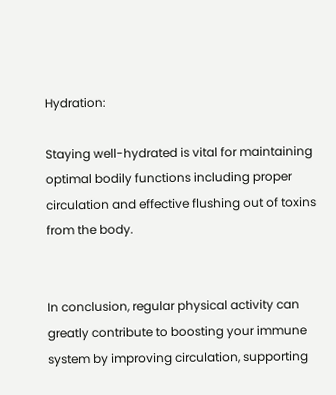Hydration:

Staying well-hydrated is vital for maintaining optimal bodily functions including proper circulation and effective flushing out of toxins from the body.


In conclusion, regular physical activity can greatly contribute to boosting your immune system by improving circulation, supporting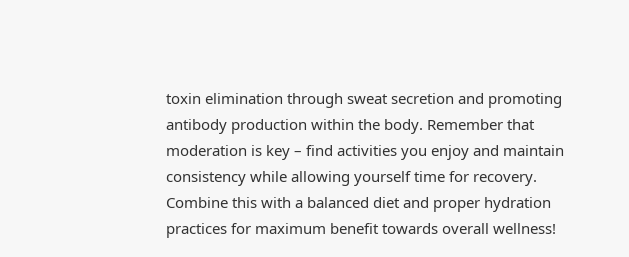toxin elimination through sweat secretion and promoting antibody production within the body. Remember that moderation is key – find activities you enjoy and maintain consistency while allowing yourself time for recovery. Combine this with a balanced diet and proper hydration practices for maximum benefit towards overall wellness!